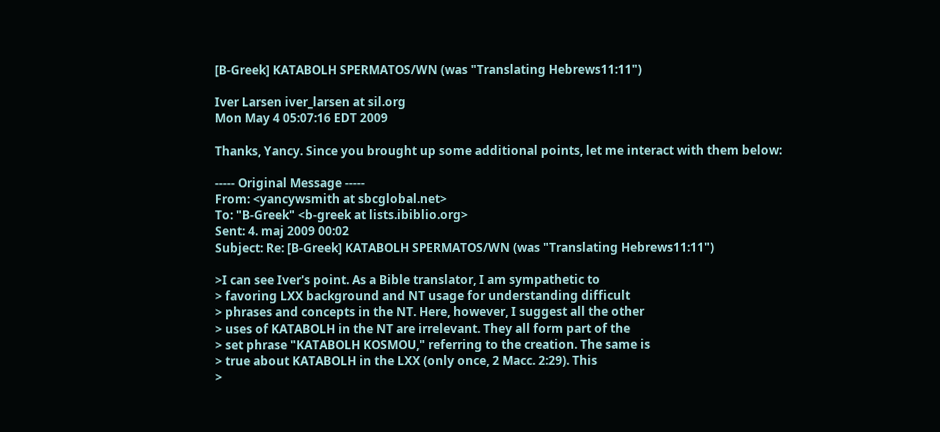[B-Greek] KATABOLH SPERMATOS/WN (was "Translating Hebrews11:11")

Iver Larsen iver_larsen at sil.org
Mon May 4 05:07:16 EDT 2009

Thanks, Yancy. Since you brought up some additional points, let me interact with them below:

----- Original Message -----
From: <yancywsmith at sbcglobal.net>
To: "B-Greek" <b-greek at lists.ibiblio.org>
Sent: 4. maj 2009 00:02
Subject: Re: [B-Greek] KATABOLH SPERMATOS/WN (was "Translating Hebrews11:11")

>I can see Iver's point. As a Bible translator, I am sympathetic to
> favoring LXX background and NT usage for understanding difficult
> phrases and concepts in the NT. Here, however, I suggest all the other
> uses of KATABOLH in the NT are irrelevant. They all form part of the
> set phrase "KATABOLH KOSMOU," referring to the creation. The same is
> true about KATABOLH in the LXX (only once, 2 Macc. 2:29). This
>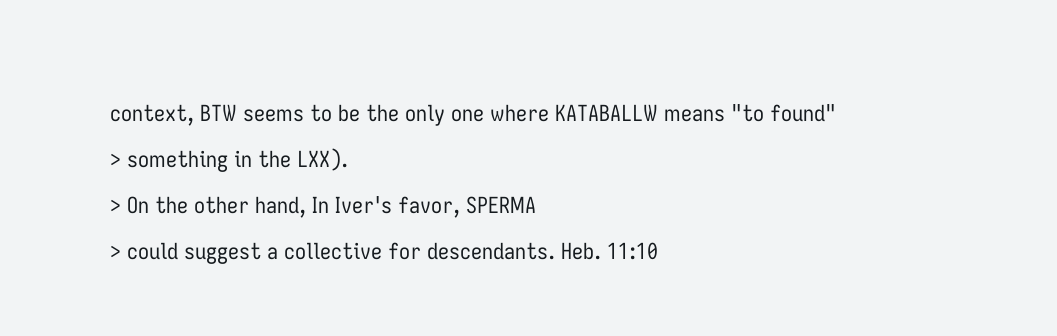context, BTW seems to be the only one where KATABALLW means "to found"
> something in the LXX).
> On the other hand, In Iver's favor, SPERMA
> could suggest a collective for descendants. Heb. 11:10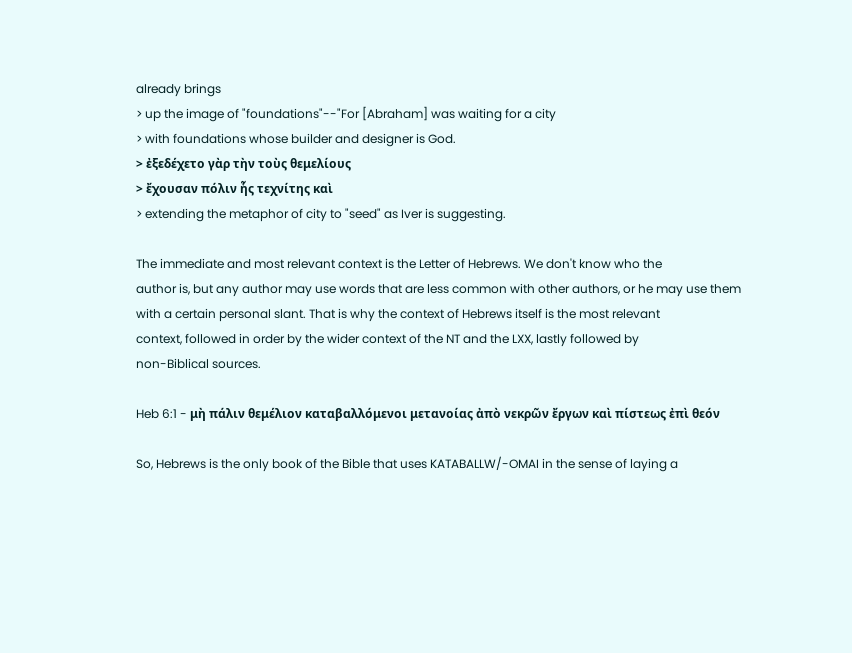already brings
> up the image of "foundations"--"For [Abraham] was waiting for a city
> with foundations whose builder and designer is God.
> ἐξεδέχετο γὰρ τὴν τοὺς θεμελίους
> ἔχουσαν πόλιν ἧς τεχνίτης καὶ
> extending the metaphor of city to "seed" as Iver is suggesting.

The immediate and most relevant context is the Letter of Hebrews. We don't know who the
author is, but any author may use words that are less common with other authors, or he may use them
with a certain personal slant. That is why the context of Hebrews itself is the most relevant
context, followed in order by the wider context of the NT and the LXX, lastly followed by
non-Biblical sources.

Heb 6:1 - μὴ πάλιν θεμέλιον καταβαλλόμενοι μετανοίας ἀπὸ νεκρῶν ἔργων καὶ πίστεως ἐπὶ θεόν

So, Hebrews is the only book of the Bible that uses KATABALLW/-OMAI in the sense of laying a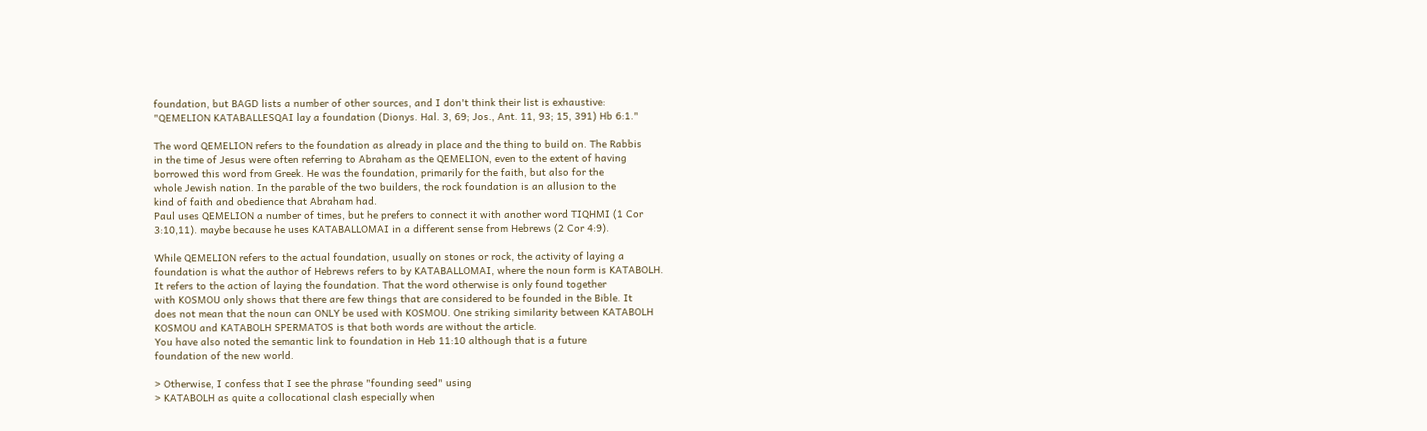foundation, but BAGD lists a number of other sources, and I don't think their list is exhaustive:
"QEMELION KATABALLESQAI lay a foundation (Dionys. Hal. 3, 69; Jos., Ant. 11, 93; 15, 391) Hb 6:1."

The word QEMELION refers to the foundation as already in place and the thing to build on. The Rabbis
in the time of Jesus were often referring to Abraham as the QEMELION, even to the extent of having
borrowed this word from Greek. He was the foundation, primarily for the faith, but also for the
whole Jewish nation. In the parable of the two builders, the rock foundation is an allusion to the
kind of faith and obedience that Abraham had.
Paul uses QEMELION a number of times, but he prefers to connect it with another word TIQHMI (1 Cor
3:10,11). maybe because he uses KATABALLOMAI in a different sense from Hebrews (2 Cor 4:9).

While QEMELION refers to the actual foundation, usually on stones or rock, the activity of laying a
foundation is what the author of Hebrews refers to by KATABALLOMAI, where the noun form is KATABOLH.
It refers to the action of laying the foundation. That the word otherwise is only found together
with KOSMOU only shows that there are few things that are considered to be founded in the Bible. It
does not mean that the noun can ONLY be used with KOSMOU. One striking similarity between KATABOLH
KOSMOU and KATABOLH SPERMATOS is that both words are without the article.
You have also noted the semantic link to foundation in Heb 11:10 although that is a future
foundation of the new world.

> Otherwise, I confess that I see the phrase "founding seed" using
> KATABOLH as quite a collocational clash especially when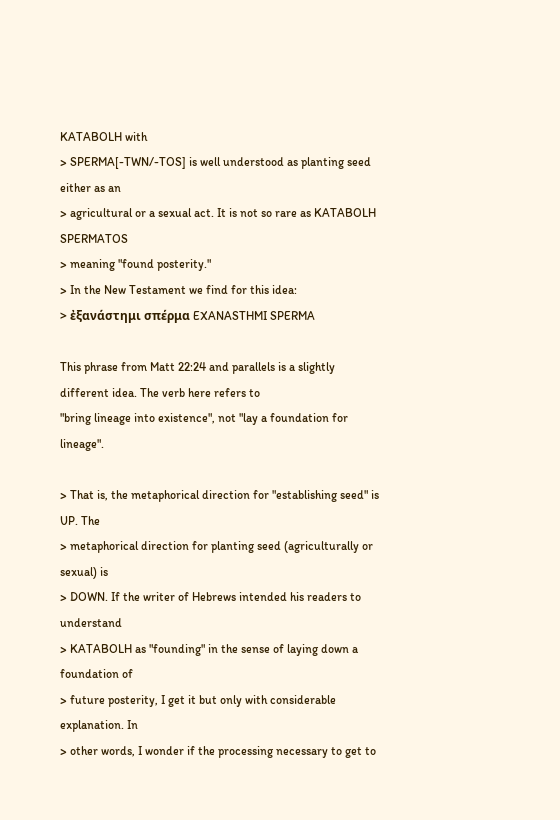KATABOLH with
> SPERMA[-TWN/-TOS] is well understood as planting seed either as an
> agricultural or a sexual act. It is not so rare as KATABOLH SPERMATOS
> meaning "found posterity."
> In the New Testament we find for this idea:
> ἐξανάστημι σπέρμα EXANASTHMI SPERMA

This phrase from Matt 22:24 and parallels is a slightly different idea. The verb here refers to
"bring lineage into existence", not "lay a foundation for lineage".

> That is, the metaphorical direction for "establishing seed" is UP. The
> metaphorical direction for planting seed (agriculturally or sexual) is
> DOWN. If the writer of Hebrews intended his readers to understand
> KATABOLH as "founding" in the sense of laying down a foundation of
> future posterity, I get it but only with considerable explanation. In
> other words, I wonder if the processing necessary to get to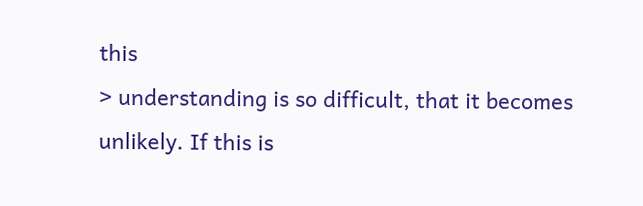this
> understanding is so difficult, that it becomes unlikely. If this is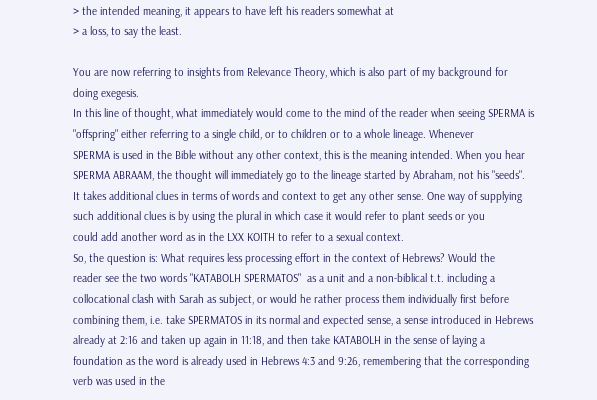> the intended meaning, it appears to have left his readers somewhat at
> a loss, to say the least.

You are now referring to insights from Relevance Theory, which is also part of my background for
doing exegesis.
In this line of thought, what immediately would come to the mind of the reader when seeing SPERMA is
"offspring" either referring to a single child, or to children or to a whole lineage. Whenever
SPERMA is used in the Bible without any other context, this is the meaning intended. When you hear
SPERMA ABRAAM, the thought will immediately go to the lineage started by Abraham, not his "seeds".
It takes additional clues in terms of words and context to get any other sense. One way of supplying
such additional clues is by using the plural in which case it would refer to plant seeds or you
could add another word as in the LXX KOITH to refer to a sexual context.
So, the question is: What requires less processing effort in the context of Hebrews? Would the
reader see the two words "KATABOLH SPERMATOS"  as a unit and a non-biblical t.t. including a
collocational clash with Sarah as subject, or would he rather process them individually first before
combining them, i.e. take SPERMATOS in its normal and expected sense, a sense introduced in Hebrews
already at 2:16 and taken up again in 11:18, and then take KATABOLH in the sense of laying a
foundation as the word is already used in Hebrews 4:3 and 9:26, remembering that the corresponding
verb was used in the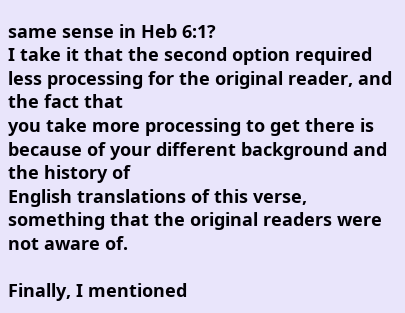same sense in Heb 6:1?
I take it that the second option required less processing for the original reader, and the fact that
you take more processing to get there is because of your different background and the history of
English translations of this verse, something that the original readers were not aware of.

Finally, I mentioned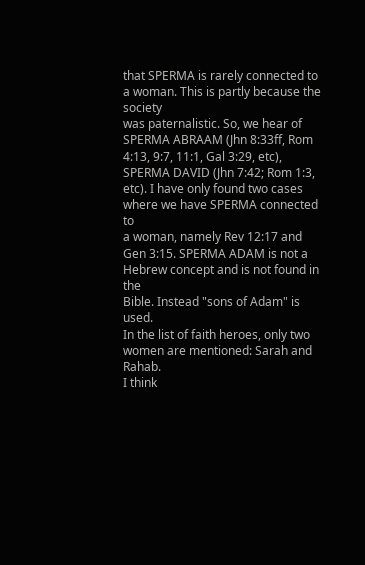that SPERMA is rarely connected to a woman. This is partly because the society
was paternalistic. So, we hear of SPERMA ABRAAM (Jhn 8:33ff, Rom 4:13, 9:7, 11:1, Gal 3:29, etc),
SPERMA DAVID (Jhn 7:42; Rom 1:3, etc). I have only found two cases where we have SPERMA connected to
a woman, namely Rev 12:17 and Gen 3:15. SPERMA ADAM is not a Hebrew concept and is not found in the
Bible. Instead "sons of Adam" is used.
In the list of faith heroes, only two women are mentioned: Sarah and Rahab.
I think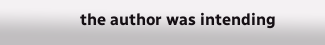the author was intending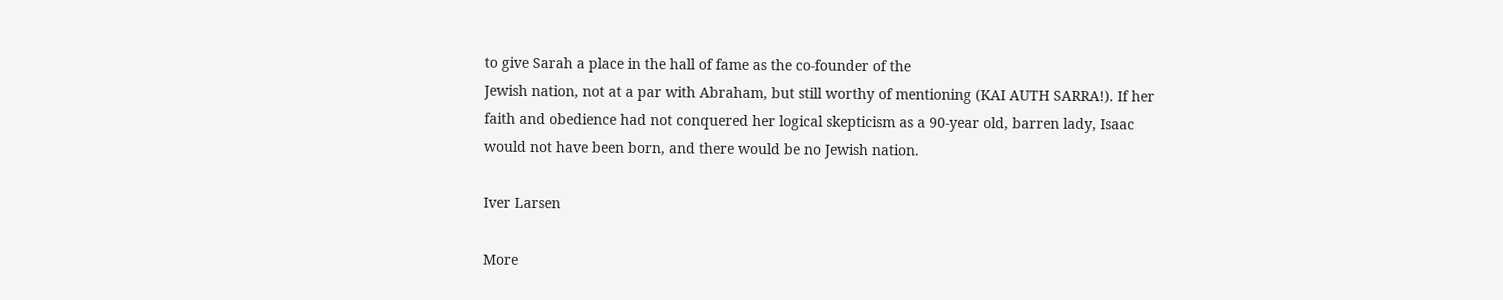to give Sarah a place in the hall of fame as the co-founder of the
Jewish nation, not at a par with Abraham, but still worthy of mentioning (KAI AUTH SARRA!). If her
faith and obedience had not conquered her logical skepticism as a 90-year old, barren lady, Isaac
would not have been born, and there would be no Jewish nation.

Iver Larsen

More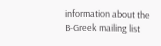information about the B-Greek mailing list